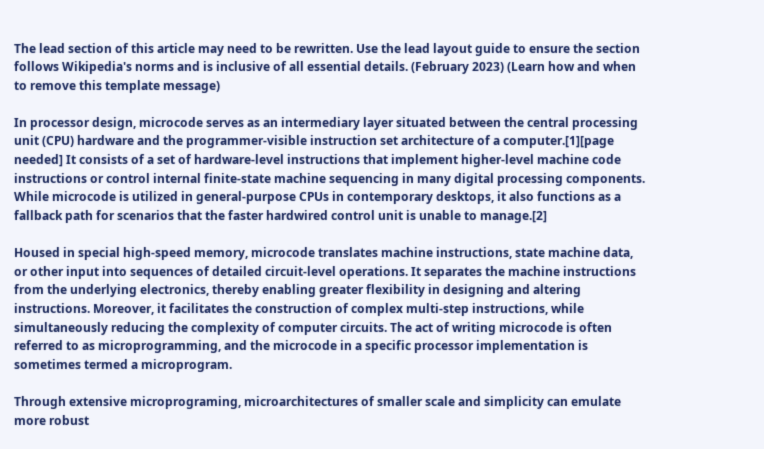The lead section of this article may need to be rewritten. Use the lead layout guide to ensure the section follows Wikipedia's norms and is inclusive of all essential details. (February 2023) (Learn how and when to remove this template message)

In processor design, microcode serves as an intermediary layer situated between the central processing unit (CPU) hardware and the programmer-visible instruction set architecture of a computer.[1][page needed] It consists of a set of hardware-level instructions that implement higher-level machine code instructions or control internal finite-state machine sequencing in many digital processing components. While microcode is utilized in general-purpose CPUs in contemporary desktops, it also functions as a fallback path for scenarios that the faster hardwired control unit is unable to manage.[2]

Housed in special high-speed memory, microcode translates machine instructions, state machine data, or other input into sequences of detailed circuit-level operations. It separates the machine instructions from the underlying electronics, thereby enabling greater flexibility in designing and altering instructions. Moreover, it facilitates the construction of complex multi-step instructions, while simultaneously reducing the complexity of computer circuits. The act of writing microcode is often referred to as microprogramming, and the microcode in a specific processor implementation is sometimes termed a microprogram.

Through extensive microprograming, microarchitectures of smaller scale and simplicity can emulate more robust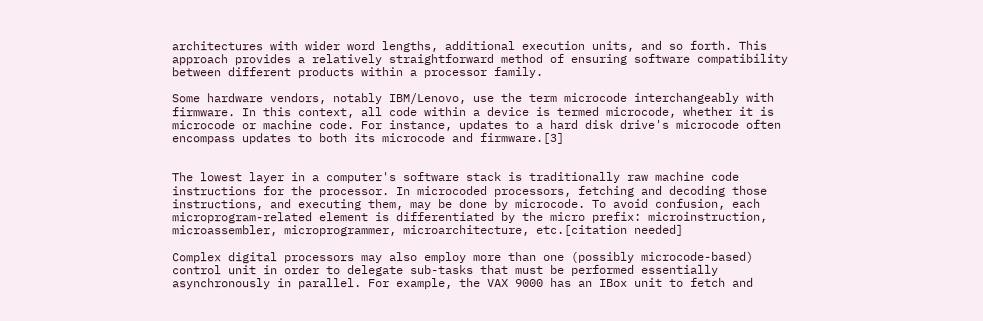architectures with wider word lengths, additional execution units, and so forth. This approach provides a relatively straightforward method of ensuring software compatibility between different products within a processor family.

Some hardware vendors, notably IBM/Lenovo, use the term microcode interchangeably with firmware. In this context, all code within a device is termed microcode, whether it is microcode or machine code. For instance, updates to a hard disk drive's microcode often encompass updates to both its microcode and firmware.[3]


The lowest layer in a computer's software stack is traditionally raw machine code instructions for the processor. In microcoded processors, fetching and decoding those instructions, and executing them, may be done by microcode. To avoid confusion, each microprogram-related element is differentiated by the micro prefix: microinstruction, microassembler, microprogrammer, microarchitecture, etc.[citation needed]

Complex digital processors may also employ more than one (possibly microcode-based) control unit in order to delegate sub-tasks that must be performed essentially asynchronously in parallel. For example, the VAX 9000 has an IBox unit to fetch and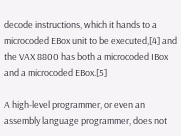decode instructions, which it hands to a microcoded EBox unit to be executed,[4] and the VAX 8800 has both a microcoded IBox and a microcoded EBox.[5]

A high-level programmer, or even an assembly language programmer, does not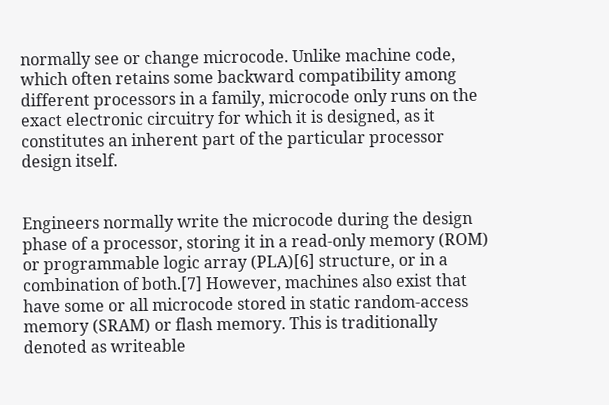normally see or change microcode. Unlike machine code, which often retains some backward compatibility among different processors in a family, microcode only runs on the exact electronic circuitry for which it is designed, as it constitutes an inherent part of the particular processor design itself.


Engineers normally write the microcode during the design phase of a processor, storing it in a read-only memory (ROM) or programmable logic array (PLA)[6] structure, or in a combination of both.[7] However, machines also exist that have some or all microcode stored in static random-access memory (SRAM) or flash memory. This is traditionally denoted as writeable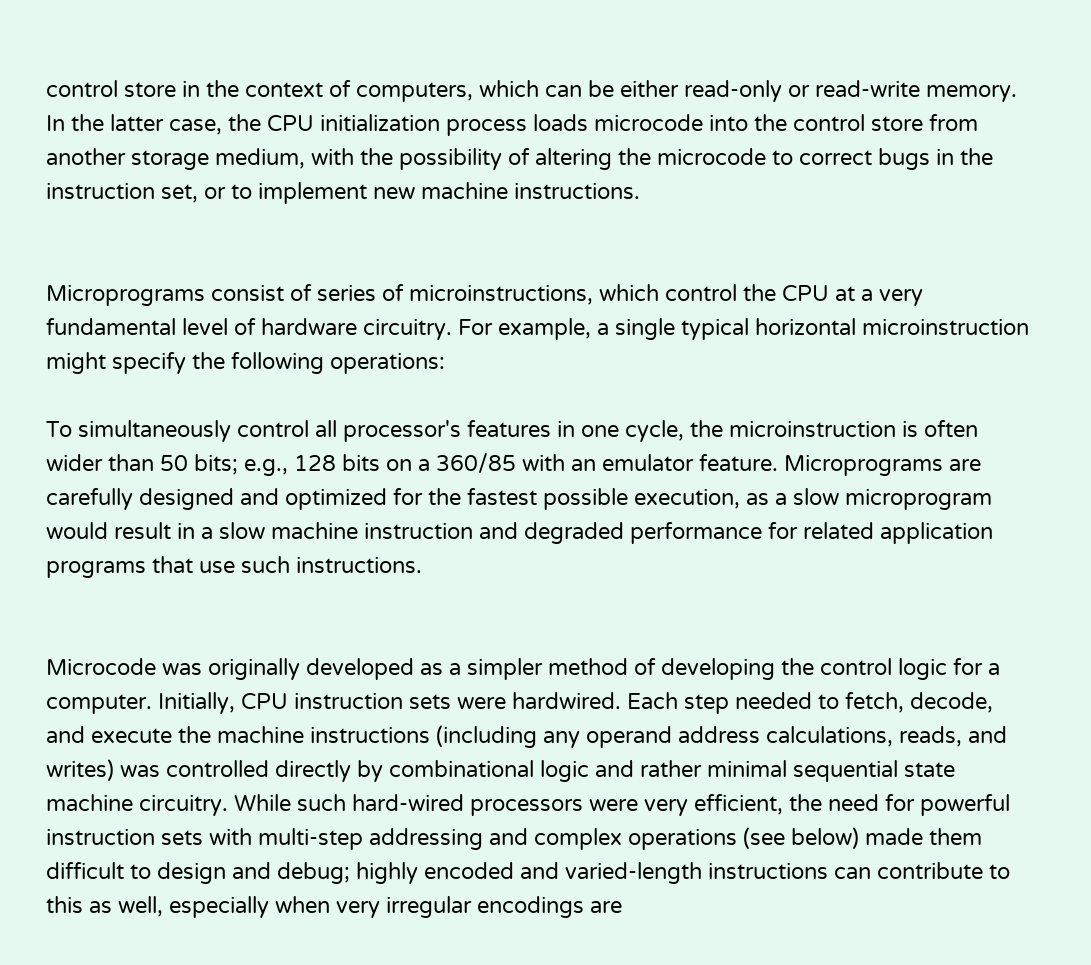control store in the context of computers, which can be either read-only or read-write memory. In the latter case, the CPU initialization process loads microcode into the control store from another storage medium, with the possibility of altering the microcode to correct bugs in the instruction set, or to implement new machine instructions.


Microprograms consist of series of microinstructions, which control the CPU at a very fundamental level of hardware circuitry. For example, a single typical horizontal microinstruction might specify the following operations:

To simultaneously control all processor's features in one cycle, the microinstruction is often wider than 50 bits; e.g., 128 bits on a 360/85 with an emulator feature. Microprograms are carefully designed and optimized for the fastest possible execution, as a slow microprogram would result in a slow machine instruction and degraded performance for related application programs that use such instructions.


Microcode was originally developed as a simpler method of developing the control logic for a computer. Initially, CPU instruction sets were hardwired. Each step needed to fetch, decode, and execute the machine instructions (including any operand address calculations, reads, and writes) was controlled directly by combinational logic and rather minimal sequential state machine circuitry. While such hard-wired processors were very efficient, the need for powerful instruction sets with multi-step addressing and complex operations (see below) made them difficult to design and debug; highly encoded and varied-length instructions can contribute to this as well, especially when very irregular encodings are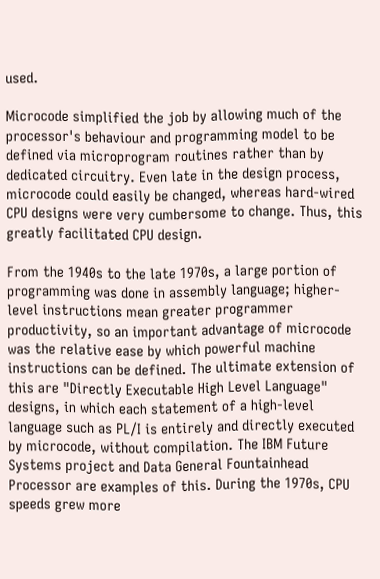used.

Microcode simplified the job by allowing much of the processor's behaviour and programming model to be defined via microprogram routines rather than by dedicated circuitry. Even late in the design process, microcode could easily be changed, whereas hard-wired CPU designs were very cumbersome to change. Thus, this greatly facilitated CPU design.

From the 1940s to the late 1970s, a large portion of programming was done in assembly language; higher-level instructions mean greater programmer productivity, so an important advantage of microcode was the relative ease by which powerful machine instructions can be defined. The ultimate extension of this are "Directly Executable High Level Language" designs, in which each statement of a high-level language such as PL/I is entirely and directly executed by microcode, without compilation. The IBM Future Systems project and Data General Fountainhead Processor are examples of this. During the 1970s, CPU speeds grew more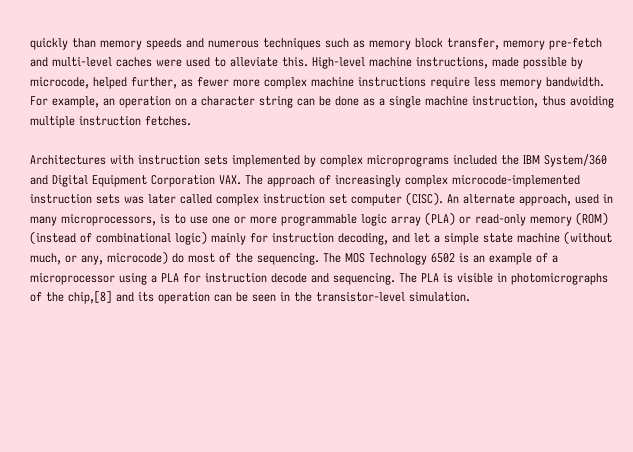quickly than memory speeds and numerous techniques such as memory block transfer, memory pre-fetch and multi-level caches were used to alleviate this. High-level machine instructions, made possible by microcode, helped further, as fewer more complex machine instructions require less memory bandwidth. For example, an operation on a character string can be done as a single machine instruction, thus avoiding multiple instruction fetches.

Architectures with instruction sets implemented by complex microprograms included the IBM System/360 and Digital Equipment Corporation VAX. The approach of increasingly complex microcode-implemented instruction sets was later called complex instruction set computer (CISC). An alternate approach, used in many microprocessors, is to use one or more programmable logic array (PLA) or read-only memory (ROM) (instead of combinational logic) mainly for instruction decoding, and let a simple state machine (without much, or any, microcode) do most of the sequencing. The MOS Technology 6502 is an example of a microprocessor using a PLA for instruction decode and sequencing. The PLA is visible in photomicrographs of the chip,[8] and its operation can be seen in the transistor-level simulation.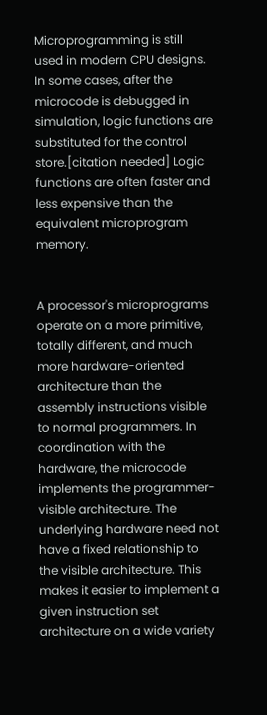Microprogramming is still used in modern CPU designs. In some cases, after the microcode is debugged in simulation, logic functions are substituted for the control store.[citation needed] Logic functions are often faster and less expensive than the equivalent microprogram memory.


A processor's microprograms operate on a more primitive, totally different, and much more hardware-oriented architecture than the assembly instructions visible to normal programmers. In coordination with the hardware, the microcode implements the programmer-visible architecture. The underlying hardware need not have a fixed relationship to the visible architecture. This makes it easier to implement a given instruction set architecture on a wide variety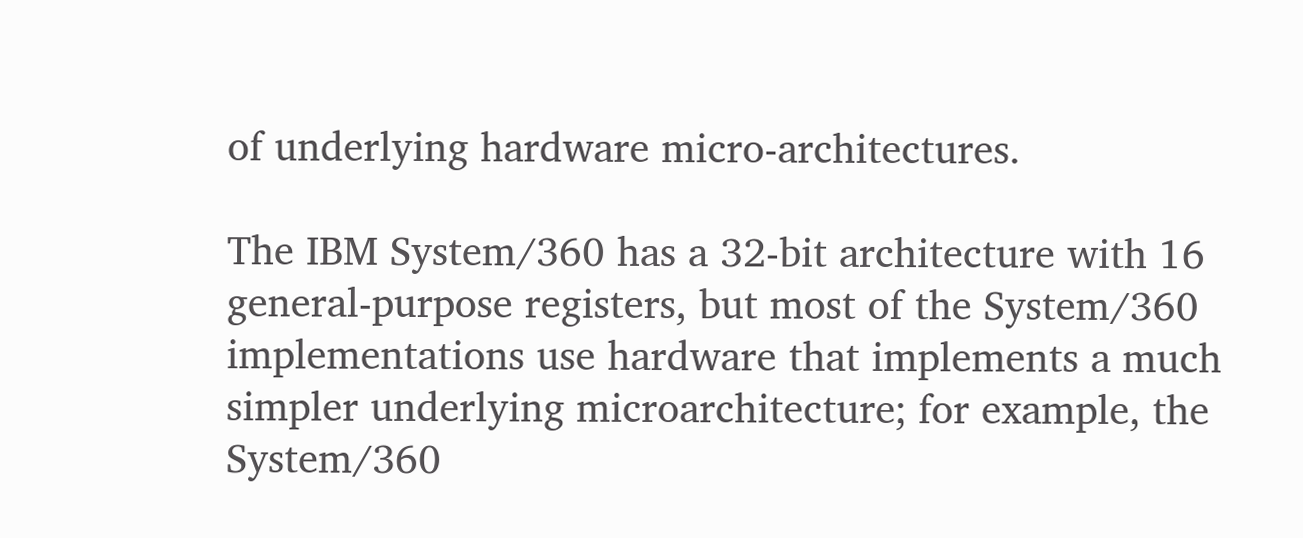of underlying hardware micro-architectures.

The IBM System/360 has a 32-bit architecture with 16 general-purpose registers, but most of the System/360 implementations use hardware that implements a much simpler underlying microarchitecture; for example, the System/360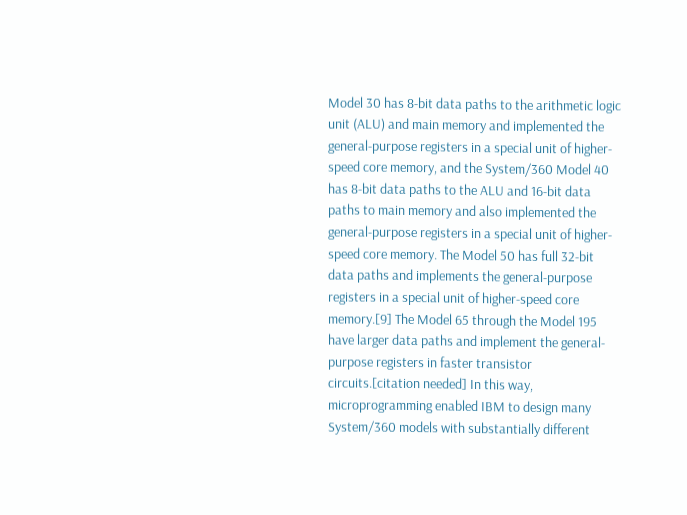Model 30 has 8-bit data paths to the arithmetic logic unit (ALU) and main memory and implemented the general-purpose registers in a special unit of higher-speed core memory, and the System/360 Model 40 has 8-bit data paths to the ALU and 16-bit data paths to main memory and also implemented the general-purpose registers in a special unit of higher-speed core memory. The Model 50 has full 32-bit data paths and implements the general-purpose registers in a special unit of higher-speed core memory.[9] The Model 65 through the Model 195 have larger data paths and implement the general-purpose registers in faster transistor circuits.[citation needed] In this way, microprogramming enabled IBM to design many System/360 models with substantially different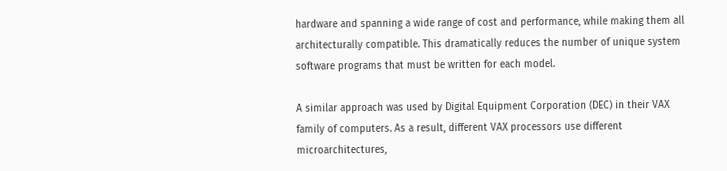hardware and spanning a wide range of cost and performance, while making them all architecturally compatible. This dramatically reduces the number of unique system software programs that must be written for each model.

A similar approach was used by Digital Equipment Corporation (DEC) in their VAX family of computers. As a result, different VAX processors use different microarchitectures,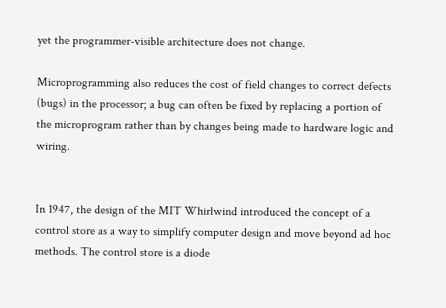yet the programmer-visible architecture does not change.

Microprogramming also reduces the cost of field changes to correct defects (bugs) in the processor; a bug can often be fixed by replacing a portion of the microprogram rather than by changes being made to hardware logic and wiring.


In 1947, the design of the MIT Whirlwind introduced the concept of a control store as a way to simplify computer design and move beyond ad hoc methods. The control store is a diode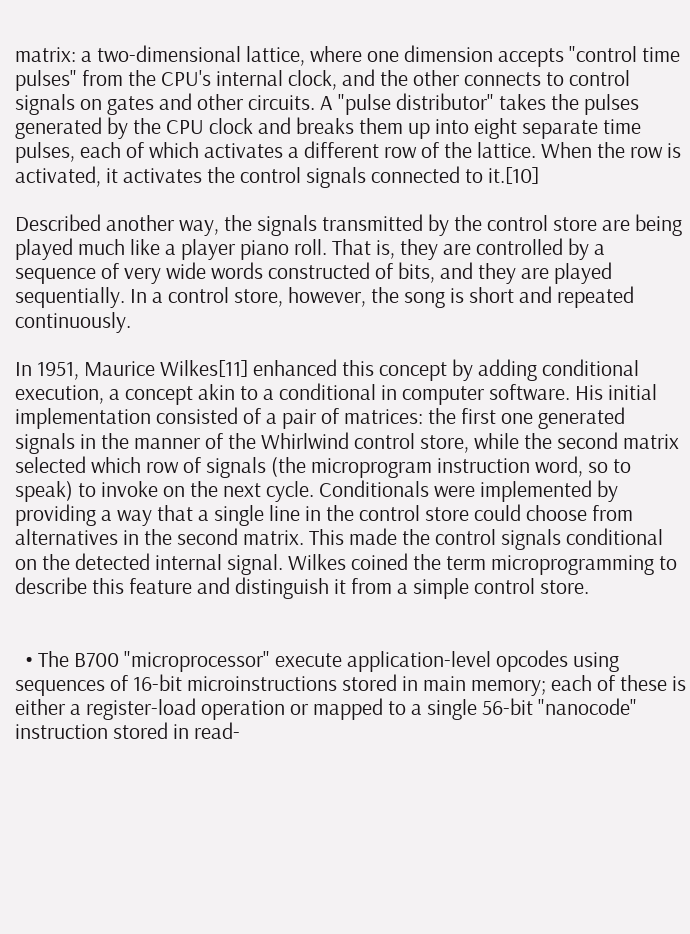matrix: a two-dimensional lattice, where one dimension accepts "control time pulses" from the CPU's internal clock, and the other connects to control signals on gates and other circuits. A "pulse distributor" takes the pulses generated by the CPU clock and breaks them up into eight separate time pulses, each of which activates a different row of the lattice. When the row is activated, it activates the control signals connected to it.[10]

Described another way, the signals transmitted by the control store are being played much like a player piano roll. That is, they are controlled by a sequence of very wide words constructed of bits, and they are played sequentially. In a control store, however, the song is short and repeated continuously.

In 1951, Maurice Wilkes[11] enhanced this concept by adding conditional execution, a concept akin to a conditional in computer software. His initial implementation consisted of a pair of matrices: the first one generated signals in the manner of the Whirlwind control store, while the second matrix selected which row of signals (the microprogram instruction word, so to speak) to invoke on the next cycle. Conditionals were implemented by providing a way that a single line in the control store could choose from alternatives in the second matrix. This made the control signals conditional on the detected internal signal. Wilkes coined the term microprogramming to describe this feature and distinguish it from a simple control store.


  • The B700 "microprocessor" execute application-level opcodes using sequences of 16-bit microinstructions stored in main memory; each of these is either a register-load operation or mapped to a single 56-bit "nanocode" instruction stored in read-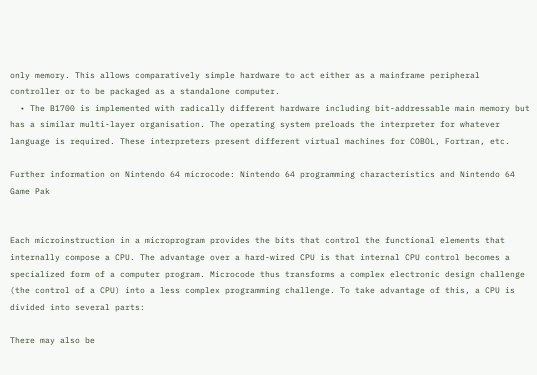only memory. This allows comparatively simple hardware to act either as a mainframe peripheral controller or to be packaged as a standalone computer.
  • The B1700 is implemented with radically different hardware including bit-addressable main memory but has a similar multi-layer organisation. The operating system preloads the interpreter for whatever language is required. These interpreters present different virtual machines for COBOL, Fortran, etc.

Further information on Nintendo 64 microcode: Nintendo 64 programming characteristics and Nintendo 64 Game Pak


Each microinstruction in a microprogram provides the bits that control the functional elements that internally compose a CPU. The advantage over a hard-wired CPU is that internal CPU control becomes a specialized form of a computer program. Microcode thus transforms a complex electronic design challenge (the control of a CPU) into a less complex programming challenge. To take advantage of this, a CPU is divided into several parts:

There may also be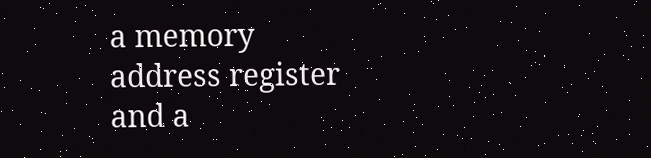a memory address register and a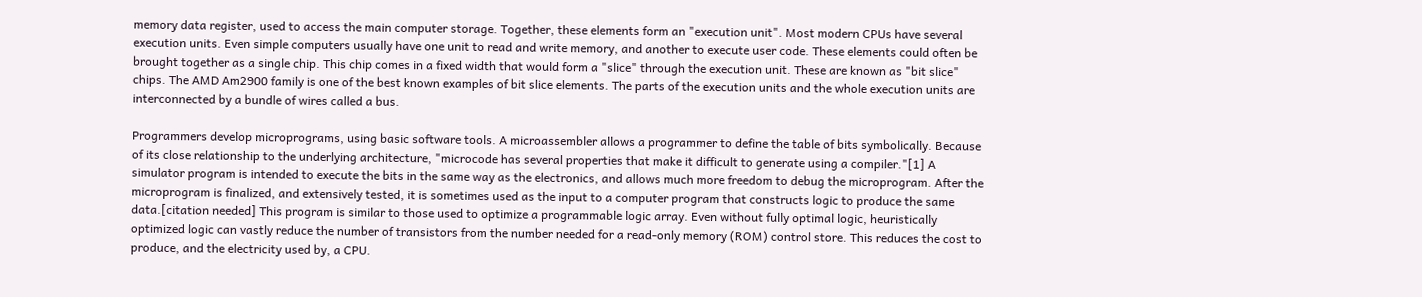memory data register, used to access the main computer storage. Together, these elements form an "execution unit". Most modern CPUs have several execution units. Even simple computers usually have one unit to read and write memory, and another to execute user code. These elements could often be brought together as a single chip. This chip comes in a fixed width that would form a "slice" through the execution unit. These are known as "bit slice" chips. The AMD Am2900 family is one of the best known examples of bit slice elements. The parts of the execution units and the whole execution units are interconnected by a bundle of wires called a bus.

Programmers develop microprograms, using basic software tools. A microassembler allows a programmer to define the table of bits symbolically. Because of its close relationship to the underlying architecture, "microcode has several properties that make it difficult to generate using a compiler."[1] A simulator program is intended to execute the bits in the same way as the electronics, and allows much more freedom to debug the microprogram. After the microprogram is finalized, and extensively tested, it is sometimes used as the input to a computer program that constructs logic to produce the same data.[citation needed] This program is similar to those used to optimize a programmable logic array. Even without fully optimal logic, heuristically optimized logic can vastly reduce the number of transistors from the number needed for a read-only memory (ROM) control store. This reduces the cost to produce, and the electricity used by, a CPU.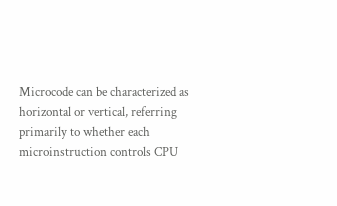Microcode can be characterized as horizontal or vertical, referring primarily to whether each microinstruction controls CPU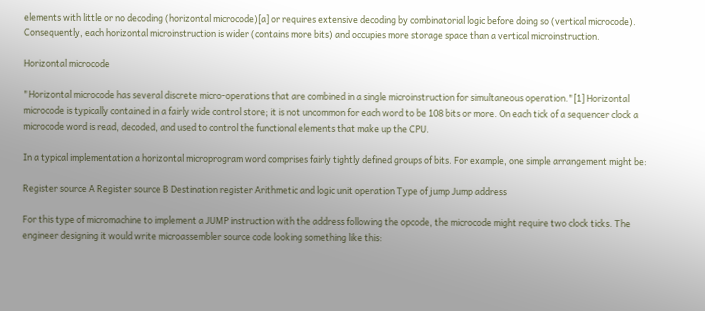elements with little or no decoding (horizontal microcode)[a] or requires extensive decoding by combinatorial logic before doing so (vertical microcode). Consequently, each horizontal microinstruction is wider (contains more bits) and occupies more storage space than a vertical microinstruction.

Horizontal microcode

"Horizontal microcode has several discrete micro-operations that are combined in a single microinstruction for simultaneous operation."[1] Horizontal microcode is typically contained in a fairly wide control store; it is not uncommon for each word to be 108 bits or more. On each tick of a sequencer clock a microcode word is read, decoded, and used to control the functional elements that make up the CPU.

In a typical implementation a horizontal microprogram word comprises fairly tightly defined groups of bits. For example, one simple arrangement might be:

Register source A Register source B Destination register Arithmetic and logic unit operation Type of jump Jump address

For this type of micromachine to implement a JUMP instruction with the address following the opcode, the microcode might require two clock ticks. The engineer designing it would write microassembler source code looking something like this: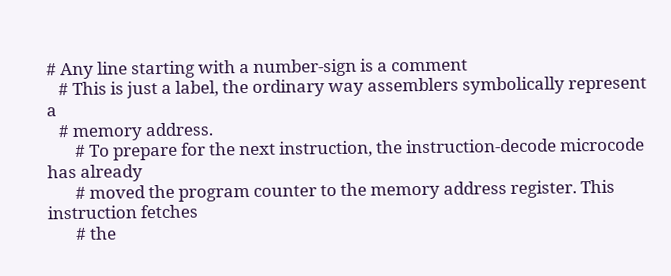# Any line starting with a number-sign is a comment
   # This is just a label, the ordinary way assemblers symbolically represent a
   # memory address.
       # To prepare for the next instruction, the instruction-decode microcode has already
       # moved the program counter to the memory address register. This instruction fetches
       # the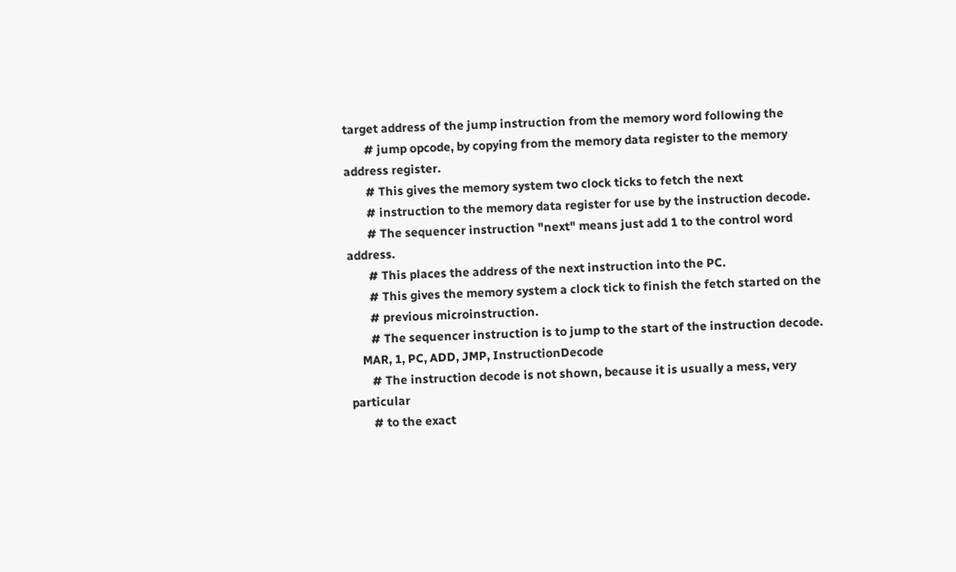target address of the jump instruction from the memory word following the
       # jump opcode, by copying from the memory data register to the memory address register.
       # This gives the memory system two clock ticks to fetch the next
       # instruction to the memory data register for use by the instruction decode.
       # The sequencer instruction "next" means just add 1 to the control word address.
       # This places the address of the next instruction into the PC.
       # This gives the memory system a clock tick to finish the fetch started on the
       # previous microinstruction.
       # The sequencer instruction is to jump to the start of the instruction decode.
    MAR, 1, PC, ADD, JMP, InstructionDecode
       # The instruction decode is not shown, because it is usually a mess, very particular
       # to the exact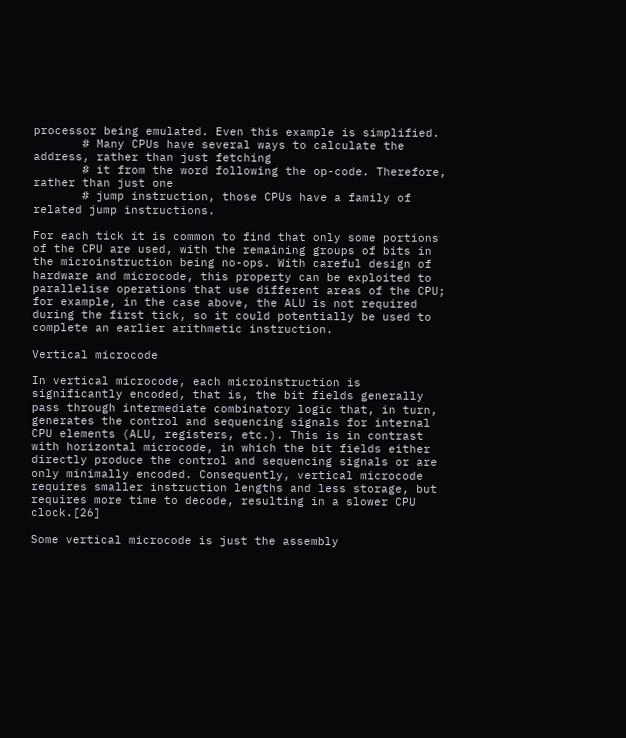processor being emulated. Even this example is simplified.
       # Many CPUs have several ways to calculate the address, rather than just fetching
       # it from the word following the op-code. Therefore, rather than just one
       # jump instruction, those CPUs have a family of related jump instructions.

For each tick it is common to find that only some portions of the CPU are used, with the remaining groups of bits in the microinstruction being no-ops. With careful design of hardware and microcode, this property can be exploited to parallelise operations that use different areas of the CPU; for example, in the case above, the ALU is not required during the first tick, so it could potentially be used to complete an earlier arithmetic instruction.

Vertical microcode

In vertical microcode, each microinstruction is significantly encoded, that is, the bit fields generally pass through intermediate combinatory logic that, in turn, generates the control and sequencing signals for internal CPU elements (ALU, registers, etc.). This is in contrast with horizontal microcode, in which the bit fields either directly produce the control and sequencing signals or are only minimally encoded. Consequently, vertical microcode requires smaller instruction lengths and less storage, but requires more time to decode, resulting in a slower CPU clock.[26]

Some vertical microcode is just the assembly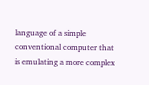language of a simple conventional computer that is emulating a more complex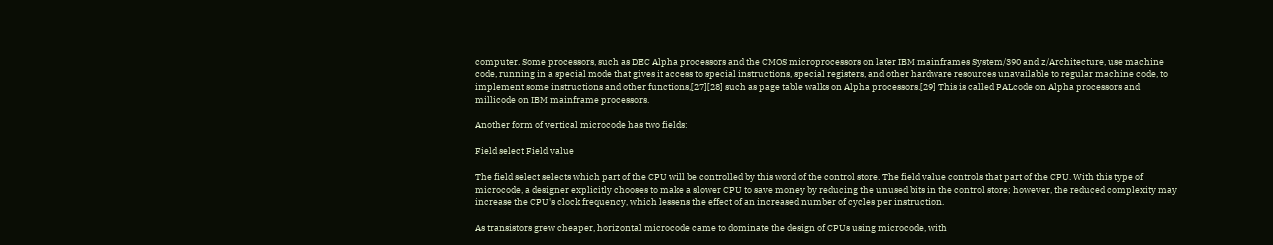computer. Some processors, such as DEC Alpha processors and the CMOS microprocessors on later IBM mainframes System/390 and z/Architecture, use machine code, running in a special mode that gives it access to special instructions, special registers, and other hardware resources unavailable to regular machine code, to implement some instructions and other functions,[27][28] such as page table walks on Alpha processors.[29] This is called PALcode on Alpha processors and millicode on IBM mainframe processors.

Another form of vertical microcode has two fields:

Field select Field value

The field select selects which part of the CPU will be controlled by this word of the control store. The field value controls that part of the CPU. With this type of microcode, a designer explicitly chooses to make a slower CPU to save money by reducing the unused bits in the control store; however, the reduced complexity may increase the CPU's clock frequency, which lessens the effect of an increased number of cycles per instruction.

As transistors grew cheaper, horizontal microcode came to dominate the design of CPUs using microcode, with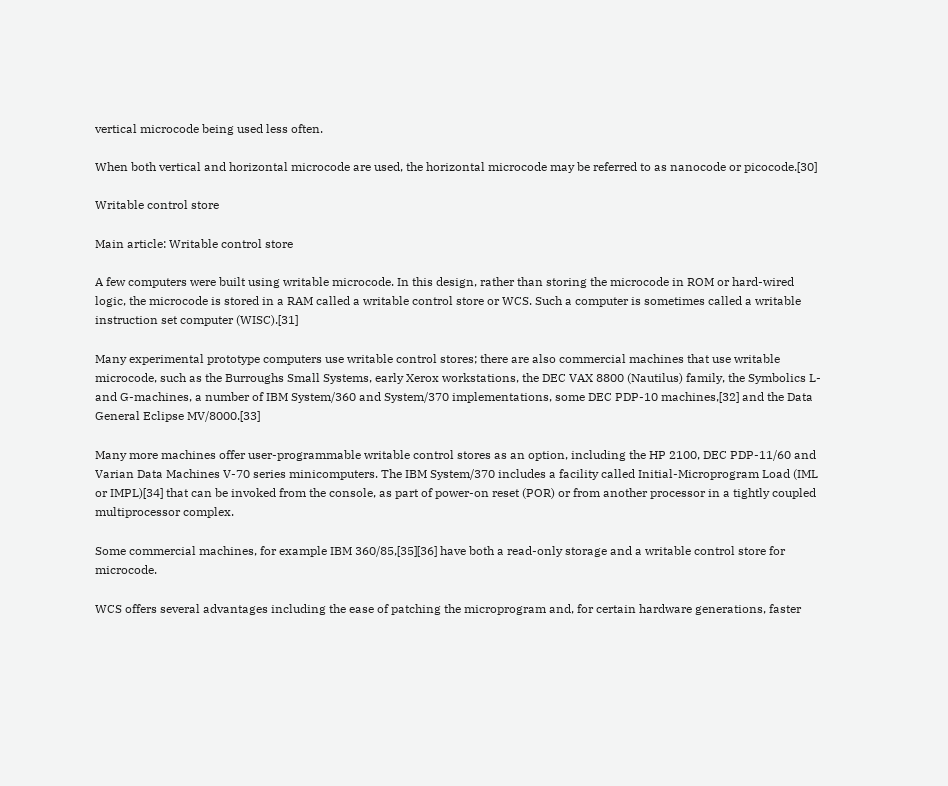vertical microcode being used less often.

When both vertical and horizontal microcode are used, the horizontal microcode may be referred to as nanocode or picocode.[30]

Writable control store

Main article: Writable control store

A few computers were built using writable microcode. In this design, rather than storing the microcode in ROM or hard-wired logic, the microcode is stored in a RAM called a writable control store or WCS. Such a computer is sometimes called a writable instruction set computer (WISC).[31]

Many experimental prototype computers use writable control stores; there are also commercial machines that use writable microcode, such as the Burroughs Small Systems, early Xerox workstations, the DEC VAX 8800 (Nautilus) family, the Symbolics L- and G-machines, a number of IBM System/360 and System/370 implementations, some DEC PDP-10 machines,[32] and the Data General Eclipse MV/8000.[33]

Many more machines offer user-programmable writable control stores as an option, including the HP 2100, DEC PDP-11/60 and Varian Data Machines V-70 series minicomputers. The IBM System/370 includes a facility called Initial-Microprogram Load (IML or IMPL)[34] that can be invoked from the console, as part of power-on reset (POR) or from another processor in a tightly coupled multiprocessor complex.

Some commercial machines, for example IBM 360/85,[35][36] have both a read-only storage and a writable control store for microcode.

WCS offers several advantages including the ease of patching the microprogram and, for certain hardware generations, faster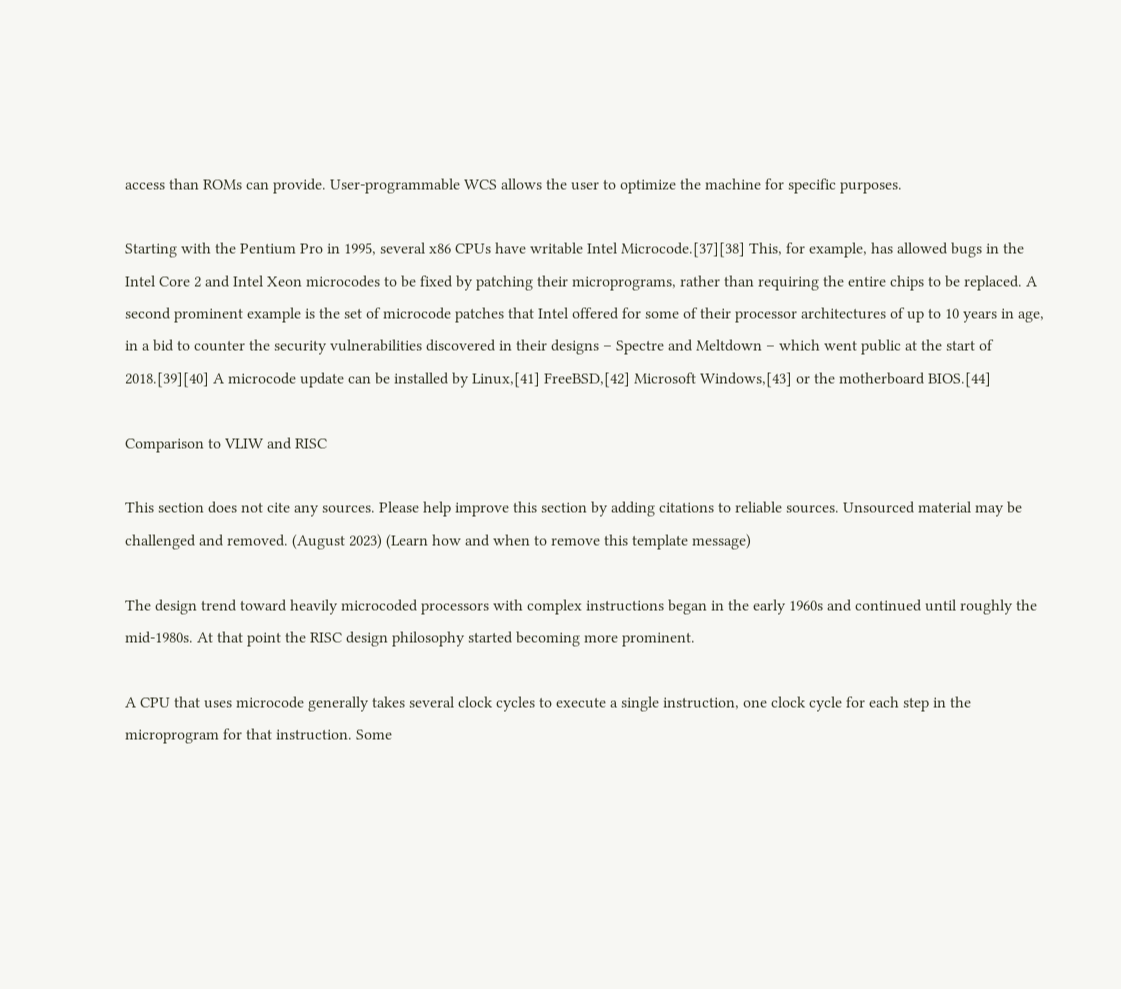access than ROMs can provide. User-programmable WCS allows the user to optimize the machine for specific purposes.

Starting with the Pentium Pro in 1995, several x86 CPUs have writable Intel Microcode.[37][38] This, for example, has allowed bugs in the Intel Core 2 and Intel Xeon microcodes to be fixed by patching their microprograms, rather than requiring the entire chips to be replaced. A second prominent example is the set of microcode patches that Intel offered for some of their processor architectures of up to 10 years in age, in a bid to counter the security vulnerabilities discovered in their designs – Spectre and Meltdown – which went public at the start of 2018.[39][40] A microcode update can be installed by Linux,[41] FreeBSD,[42] Microsoft Windows,[43] or the motherboard BIOS.[44]

Comparison to VLIW and RISC

This section does not cite any sources. Please help improve this section by adding citations to reliable sources. Unsourced material may be challenged and removed. (August 2023) (Learn how and when to remove this template message)

The design trend toward heavily microcoded processors with complex instructions began in the early 1960s and continued until roughly the mid-1980s. At that point the RISC design philosophy started becoming more prominent.

A CPU that uses microcode generally takes several clock cycles to execute a single instruction, one clock cycle for each step in the microprogram for that instruction. Some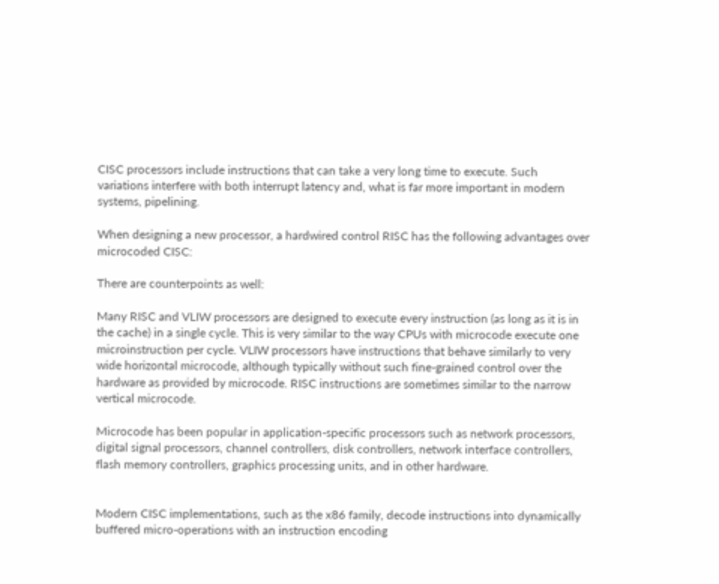CISC processors include instructions that can take a very long time to execute. Such variations interfere with both interrupt latency and, what is far more important in modern systems, pipelining.

When designing a new processor, a hardwired control RISC has the following advantages over microcoded CISC:

There are counterpoints as well:

Many RISC and VLIW processors are designed to execute every instruction (as long as it is in the cache) in a single cycle. This is very similar to the way CPUs with microcode execute one microinstruction per cycle. VLIW processors have instructions that behave similarly to very wide horizontal microcode, although typically without such fine-grained control over the hardware as provided by microcode. RISC instructions are sometimes similar to the narrow vertical microcode.

Microcode has been popular in application-specific processors such as network processors, digital signal processors, channel controllers, disk controllers, network interface controllers, flash memory controllers, graphics processing units, and in other hardware.


Modern CISC implementations, such as the x86 family, decode instructions into dynamically buffered micro-operations with an instruction encoding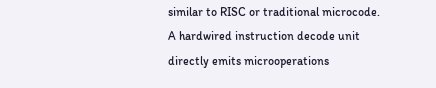similar to RISC or traditional microcode. A hardwired instruction decode unit directly emits microoperations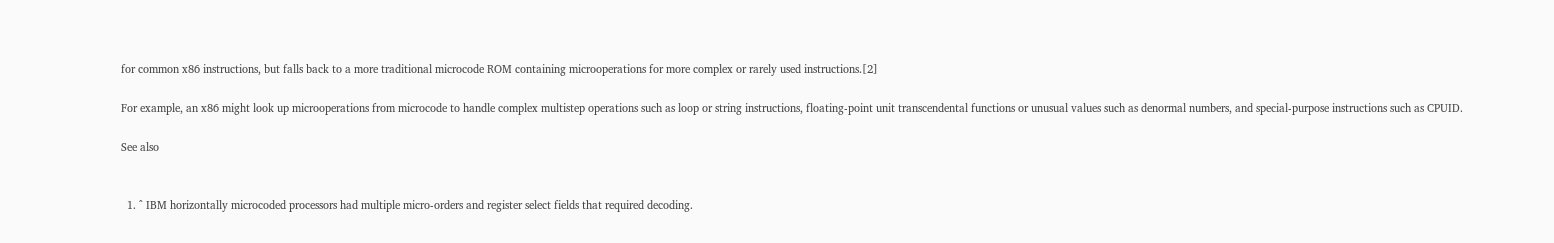for common x86 instructions, but falls back to a more traditional microcode ROM containing microoperations for more complex or rarely used instructions.[2]

For example, an x86 might look up microoperations from microcode to handle complex multistep operations such as loop or string instructions, floating-point unit transcendental functions or unusual values such as denormal numbers, and special-purpose instructions such as CPUID.

See also


  1. ^ IBM horizontally microcoded processors had multiple micro-orders and register select fields that required decoding.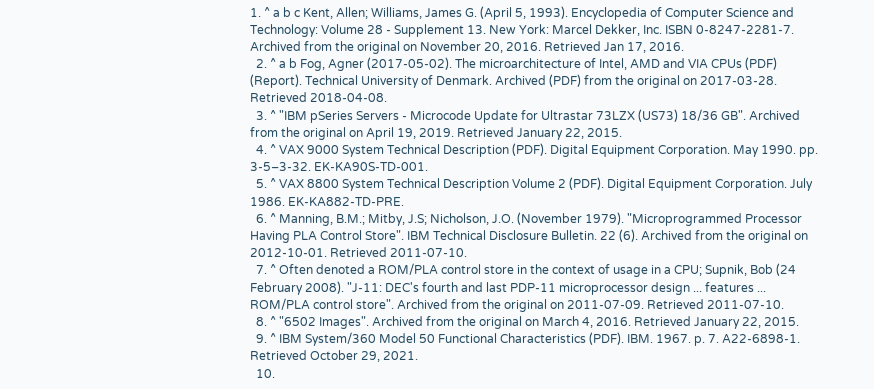1. ^ a b c Kent, Allen; Williams, James G. (April 5, 1993). Encyclopedia of Computer Science and Technology: Volume 28 - Supplement 13. New York: Marcel Dekker, Inc. ISBN 0-8247-2281-7. Archived from the original on November 20, 2016. Retrieved Jan 17, 2016.
  2. ^ a b Fog, Agner (2017-05-02). The microarchitecture of Intel, AMD and VIA CPUs (PDF) (Report). Technical University of Denmark. Archived (PDF) from the original on 2017-03-28. Retrieved 2018-04-08.
  3. ^ "IBM pSeries Servers - Microcode Update for Ultrastar 73LZX (US73) 18/36 GB". Archived from the original on April 19, 2019. Retrieved January 22, 2015.
  4. ^ VAX 9000 System Technical Description (PDF). Digital Equipment Corporation. May 1990. pp. 3-5–3-32. EK-KA90S-TD-001.
  5. ^ VAX 8800 System Technical Description Volume 2 (PDF). Digital Equipment Corporation. July 1986. EK-KA882-TD-PRE.
  6. ^ Manning, B.M.; Mitby, J.S; Nicholson, J.O. (November 1979). "Microprogrammed Processor Having PLA Control Store". IBM Technical Disclosure Bulletin. 22 (6). Archived from the original on 2012-10-01. Retrieved 2011-07-10.
  7. ^ Often denoted a ROM/PLA control store in the context of usage in a CPU; Supnik, Bob (24 February 2008). "J-11: DEC's fourth and last PDP-11 microprocessor design ... features ... ROM/PLA control store". Archived from the original on 2011-07-09. Retrieved 2011-07-10.
  8. ^ "6502 Images". Archived from the original on March 4, 2016. Retrieved January 22, 2015.
  9. ^ IBM System/360 Model 50 Functional Characteristics (PDF). IBM. 1967. p. 7. A22-6898-1. Retrieved October 29, 2021.
  10.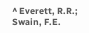^ Everett, R.R.; Swain, F.E.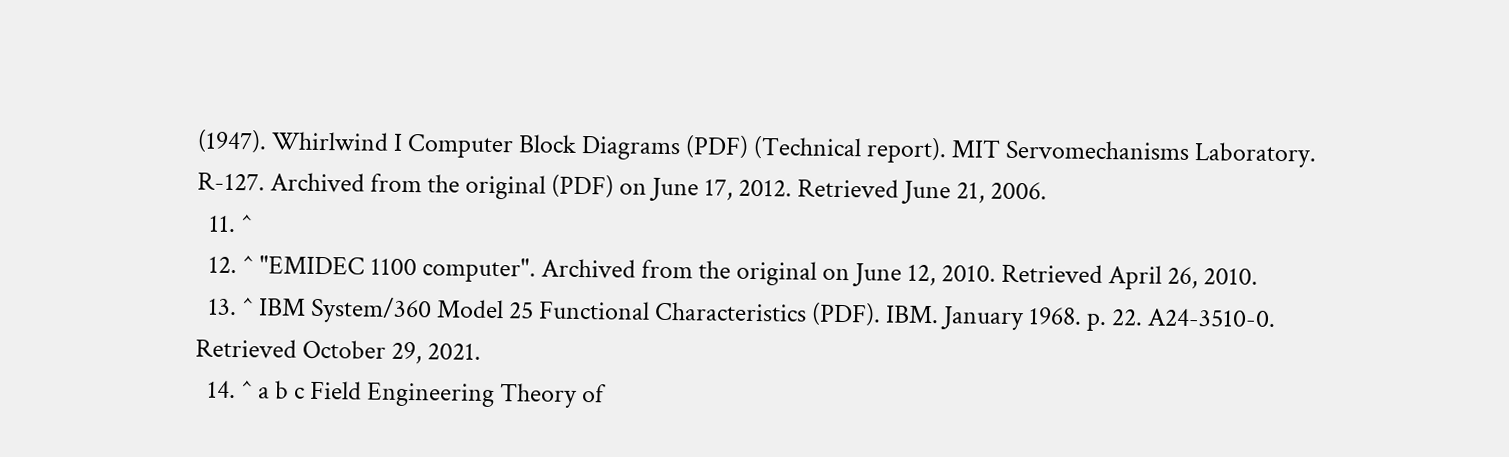(1947). Whirlwind I Computer Block Diagrams (PDF) (Technical report). MIT Servomechanisms Laboratory. R-127. Archived from the original (PDF) on June 17, 2012. Retrieved June 21, 2006.
  11. ^
  12. ^ "EMIDEC 1100 computer". Archived from the original on June 12, 2010. Retrieved April 26, 2010.
  13. ^ IBM System/360 Model 25 Functional Characteristics (PDF). IBM. January 1968. p. 22. A24-3510-0. Retrieved October 29, 2021.
  14. ^ a b c Field Engineering Theory of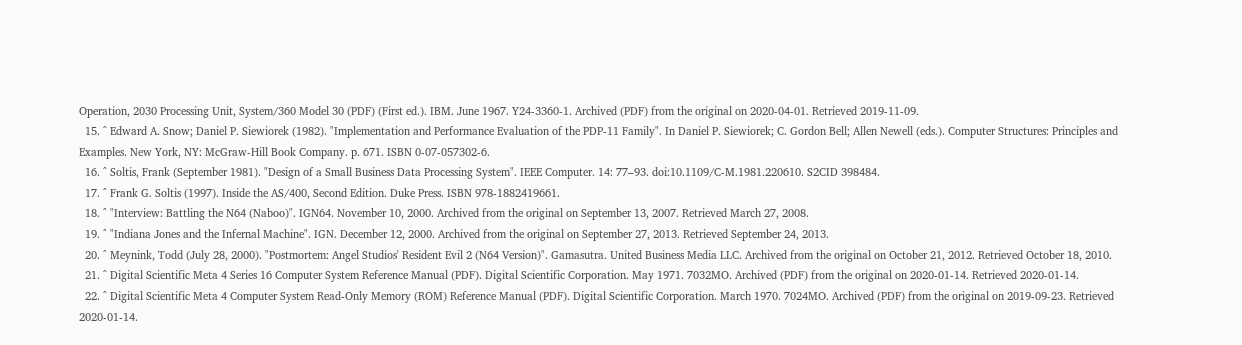Operation, 2030 Processing Unit, System/360 Model 30 (PDF) (First ed.). IBM. June 1967. Y24-3360-1. Archived (PDF) from the original on 2020-04-01. Retrieved 2019-11-09.
  15. ^ Edward A. Snow; Daniel P. Siewiorek (1982). "Implementation and Performance Evaluation of the PDP-11 Family". In Daniel P. Siewiorek; C. Gordon Bell; Allen Newell (eds.). Computer Structures: Principles and Examples. New York, NY: McGraw-Hill Book Company. p. 671. ISBN 0-07-057302-6.
  16. ^ Soltis, Frank (September 1981). "Design of a Small Business Data Processing System". IEEE Computer. 14: 77–93. doi:10.1109/C-M.1981.220610. S2CID 398484.
  17. ^ Frank G. Soltis (1997). Inside the AS/400, Second Edition. Duke Press. ISBN 978-1882419661.
  18. ^ "Interview: Battling the N64 (Naboo)". IGN64. November 10, 2000. Archived from the original on September 13, 2007. Retrieved March 27, 2008.
  19. ^ "Indiana Jones and the Infernal Machine". IGN. December 12, 2000. Archived from the original on September 27, 2013. Retrieved September 24, 2013.
  20. ^ Meynink, Todd (July 28, 2000). "Postmortem: Angel Studios' Resident Evil 2 (N64 Version)". Gamasutra. United Business Media LLC. Archived from the original on October 21, 2012. Retrieved October 18, 2010.
  21. ^ Digital Scientific Meta 4 Series 16 Computer System Reference Manual (PDF). Digital Scientific Corporation. May 1971. 7032MO. Archived (PDF) from the original on 2020-01-14. Retrieved 2020-01-14.
  22. ^ Digital Scientific Meta 4 Computer System Read-Only Memory (ROM) Reference Manual (PDF). Digital Scientific Corporation. March 1970. 7024MO. Archived (PDF) from the original on 2019-09-23. Retrieved 2020-01-14.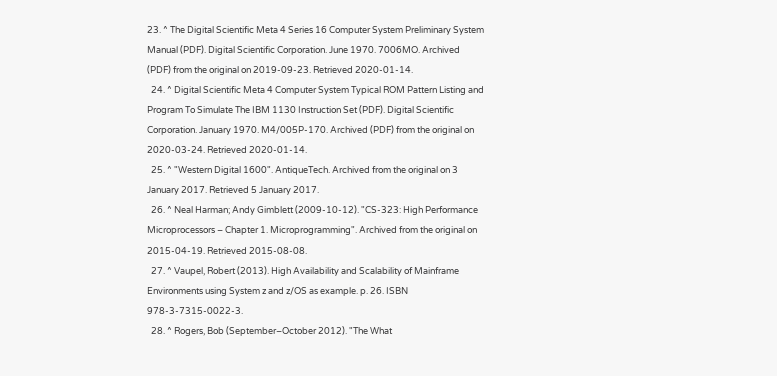23. ^ The Digital Scientific Meta 4 Series 16 Computer System Preliminary System Manual (PDF). Digital Scientific Corporation. June 1970. 7006MO. Archived (PDF) from the original on 2019-09-23. Retrieved 2020-01-14.
  24. ^ Digital Scientific Meta 4 Computer System Typical ROM Pattern Listing and Program To Simulate The IBM 1130 Instruction Set (PDF). Digital Scientific Corporation. January 1970. M4/005P-170. Archived (PDF) from the original on 2020-03-24. Retrieved 2020-01-14.
  25. ^ "Western Digital 1600". AntiqueTech. Archived from the original on 3 January 2017. Retrieved 5 January 2017.
  26. ^ Neal Harman; Andy Gimblett (2009-10-12). "CS-323: High Performance Microprocessors – Chapter 1. Microprogramming". Archived from the original on 2015-04-19. Retrieved 2015-08-08.
  27. ^ Vaupel, Robert (2013). High Availability and Scalability of Mainframe Environments using System z and z/OS as example. p. 26. ISBN 978-3-7315-0022-3.
  28. ^ Rogers, Bob (September–October 2012). "The What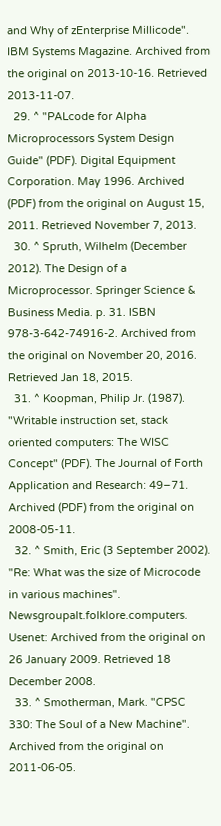and Why of zEnterprise Millicode". IBM Systems Magazine. Archived from the original on 2013-10-16. Retrieved 2013-11-07.
  29. ^ "PALcode for Alpha Microprocessors System Design Guide" (PDF). Digital Equipment Corporation. May 1996. Archived (PDF) from the original on August 15, 2011. Retrieved November 7, 2013.
  30. ^ Spruth, Wilhelm (December 2012). The Design of a Microprocessor. Springer Science & Business Media. p. 31. ISBN 978-3-642-74916-2. Archived from the original on November 20, 2016. Retrieved Jan 18, 2015.
  31. ^ Koopman, Philip Jr. (1987). "Writable instruction set, stack oriented computers: The WISC Concept" (PDF). The Journal of Forth Application and Research: 49–71. Archived (PDF) from the original on 2008-05-11.
  32. ^ Smith, Eric (3 September 2002). "Re: What was the size of Microcode in various machines". Newsgroupalt.folklore.computers. Usenet: Archived from the original on 26 January 2009. Retrieved 18 December 2008.
  33. ^ Smotherman, Mark. "CPSC 330: The Soul of a New Machine". Archived from the original on 2011-06-05.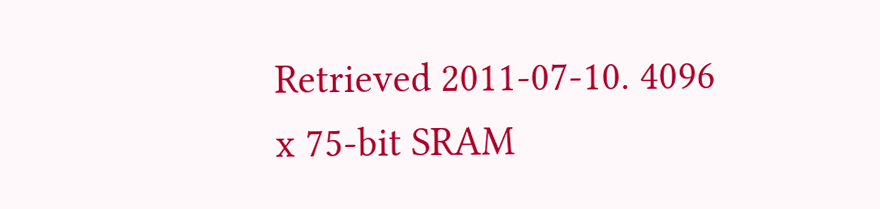Retrieved 2011-07-10. 4096 x 75-bit SRAM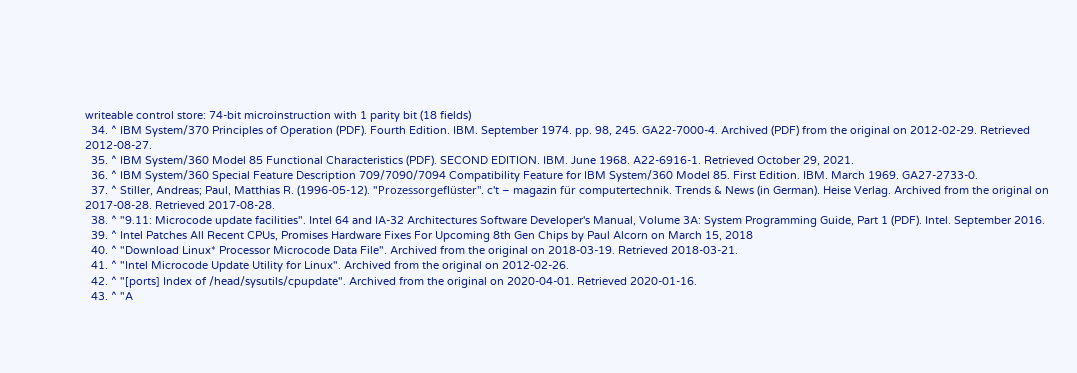writeable control store: 74-bit microinstruction with 1 parity bit (18 fields)
  34. ^ IBM System/370 Principles of Operation (PDF). Fourth Edition. IBM. September 1974. pp. 98, 245. GA22-7000-4. Archived (PDF) from the original on 2012-02-29. Retrieved 2012-08-27.
  35. ^ IBM System/360 Model 85 Functional Characteristics (PDF). SECOND EDITION. IBM. June 1968. A22-6916-1. Retrieved October 29, 2021.
  36. ^ IBM System/360 Special Feature Description 709/7090/7094 Compatibility Feature for IBM System/360 Model 85. First Edition. IBM. March 1969. GA27-2733-0.
  37. ^ Stiller, Andreas; Paul, Matthias R. (1996-05-12). "Prozessorgeflüster". c't – magazin für computertechnik. Trends & News (in German). Heise Verlag. Archived from the original on 2017-08-28. Retrieved 2017-08-28.
  38. ^ "9.11: Microcode update facilities". Intel 64 and IA-32 Architectures Software Developer's Manual, Volume 3A: System Programming Guide, Part 1 (PDF). Intel. September 2016.
  39. ^ Intel Patches All Recent CPUs, Promises Hardware Fixes For Upcoming 8th Gen Chips by Paul Alcorn on March 15, 2018
  40. ^ "Download Linux* Processor Microcode Data File". Archived from the original on 2018-03-19. Retrieved 2018-03-21.
  41. ^ "Intel Microcode Update Utility for Linux". Archived from the original on 2012-02-26.
  42. ^ "[ports] Index of /head/sysutils/cpupdate". Archived from the original on 2020-04-01. Retrieved 2020-01-16.
  43. ^ "A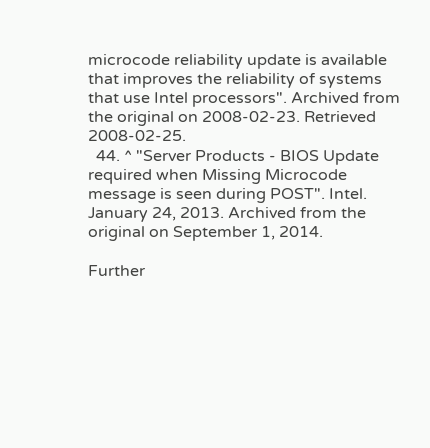microcode reliability update is available that improves the reliability of systems that use Intel processors". Archived from the original on 2008-02-23. Retrieved 2008-02-25.
  44. ^ "Server Products - BIOS Update required when Missing Microcode message is seen during POST". Intel. January 24, 2013. Archived from the original on September 1, 2014.

Further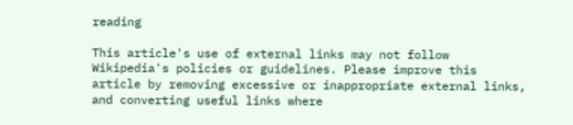reading

This article's use of external links may not follow Wikipedia's policies or guidelines. Please improve this article by removing excessive or inappropriate external links, and converting useful links where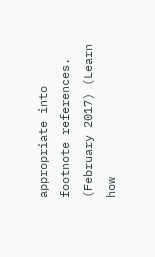appropriate into footnote references. (February 2017) (Learn how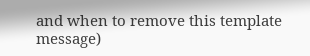and when to remove this template message)